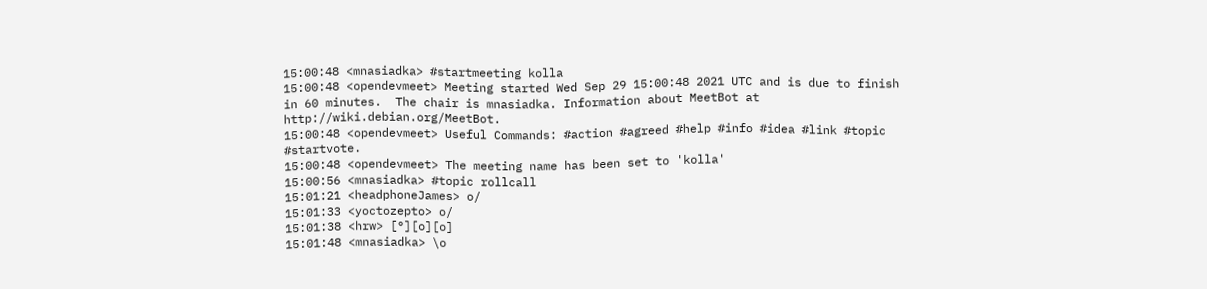15:00:48 <mnasiadka> #startmeeting kolla
15:00:48 <opendevmeet> Meeting started Wed Sep 29 15:00:48 2021 UTC and is due to finish in 60 minutes.  The chair is mnasiadka. Information about MeetBot at http://wiki.debian.org/MeetBot.
15:00:48 <opendevmeet> Useful Commands: #action #agreed #help #info #idea #link #topic #startvote.
15:00:48 <opendevmeet> The meeting name has been set to 'kolla'
15:00:56 <mnasiadka> #topic rollcall
15:01:21 <headphoneJames> o/
15:01:33 <yoctozepto> o/
15:01:38 <hrw> [°][o][o]
15:01:48 <mnasiadka> \o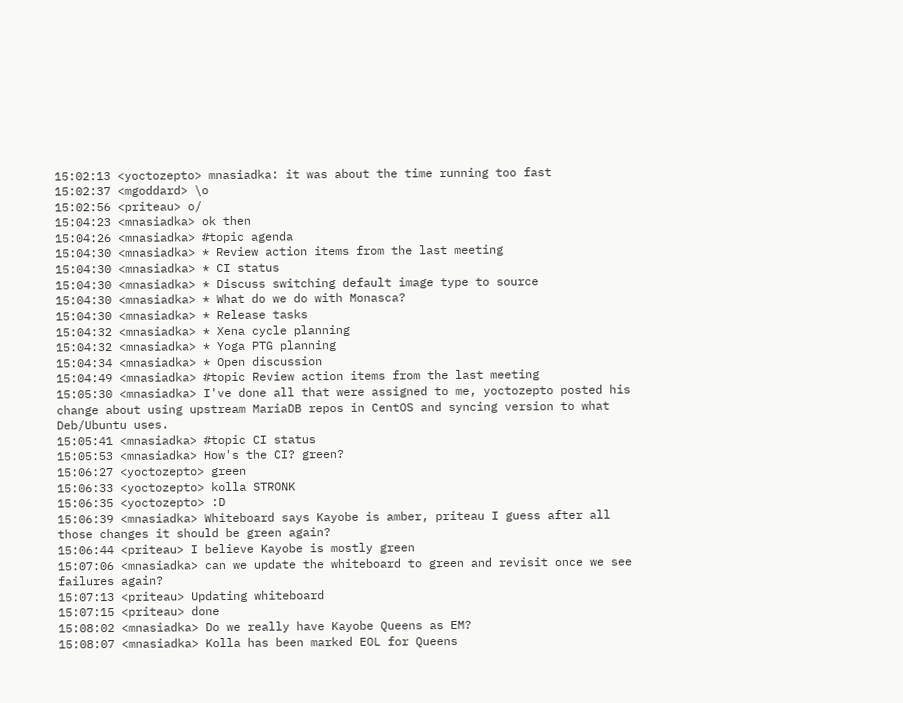15:02:13 <yoctozepto> mnasiadka: it was about the time running too fast
15:02:37 <mgoddard> \o
15:02:56 <priteau> o/
15:04:23 <mnasiadka> ok then
15:04:26 <mnasiadka> #topic agenda
15:04:30 <mnasiadka> * Review action items from the last meeting
15:04:30 <mnasiadka> * CI status
15:04:30 <mnasiadka> * Discuss switching default image type to source
15:04:30 <mnasiadka> * What do we do with Monasca?
15:04:30 <mnasiadka> * Release tasks
15:04:32 <mnasiadka> * Xena cycle planning
15:04:32 <mnasiadka> * Yoga PTG planning
15:04:34 <mnasiadka> * Open discussion
15:04:49 <mnasiadka> #topic Review action items from the last meeting
15:05:30 <mnasiadka> I've done all that were assigned to me, yoctozepto posted his change about using upstream MariaDB repos in CentOS and syncing version to what Deb/Ubuntu uses.
15:05:41 <mnasiadka> #topic CI status
15:05:53 <mnasiadka> How's the CI? green?
15:06:27 <yoctozepto> green
15:06:33 <yoctozepto> kolla STRONK
15:06:35 <yoctozepto> :D
15:06:39 <mnasiadka> Whiteboard says Kayobe is amber, priteau I guess after all those changes it should be green again?
15:06:44 <priteau> I believe Kayobe is mostly green
15:07:06 <mnasiadka> can we update the whiteboard to green and revisit once we see failures again?
15:07:13 <priteau> Updating whiteboard
15:07:15 <priteau> done
15:08:02 <mnasiadka> Do we really have Kayobe Queens as EM?
15:08:07 <mnasiadka> Kolla has been marked EOL for Queens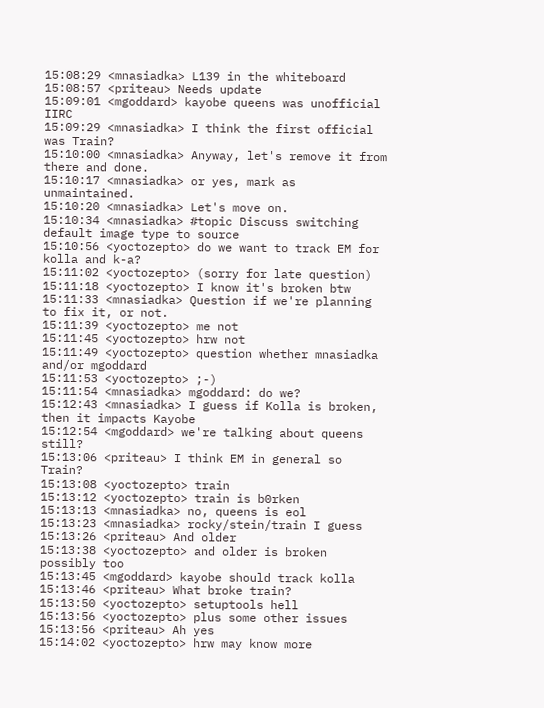15:08:29 <mnasiadka> L139 in the whiteboard
15:08:57 <priteau> Needs update
15:09:01 <mgoddard> kayobe queens was unofficial IIRC
15:09:29 <mnasiadka> I think the first official was Train?
15:10:00 <mnasiadka> Anyway, let's remove it from there and done.
15:10:17 <mnasiadka> or yes, mark as unmaintained.
15:10:20 <mnasiadka> Let's move on.
15:10:34 <mnasiadka> #topic Discuss switching default image type to source
15:10:56 <yoctozepto> do we want to track EM for kolla and k-a?
15:11:02 <yoctozepto> (sorry for late question)
15:11:18 <yoctozepto> I know it's broken btw
15:11:33 <mnasiadka> Question if we're planning to fix it, or not.
15:11:39 <yoctozepto> me not
15:11:45 <yoctozepto> hrw not
15:11:49 <yoctozepto> question whether mnasiadka and/or mgoddard
15:11:53 <yoctozepto> ;-)
15:11:54 <mnasiadka> mgoddard: do we?
15:12:43 <mnasiadka> I guess if Kolla is broken, then it impacts Kayobe
15:12:54 <mgoddard> we're talking about queens still?
15:13:06 <priteau> I think EM in general so Train?
15:13:08 <yoctozepto> train
15:13:12 <yoctozepto> train is b0rken
15:13:13 <mnasiadka> no, queens is eol
15:13:23 <mnasiadka> rocky/stein/train I guess
15:13:26 <priteau> And older
15:13:38 <yoctozepto> and older is broken possibly too
15:13:45 <mgoddard> kayobe should track kolla
15:13:46 <priteau> What broke train?
15:13:50 <yoctozepto> setuptools hell
15:13:56 <yoctozepto> plus some other issues
15:13:56 <priteau> Ah yes
15:14:02 <yoctozepto> hrw may know more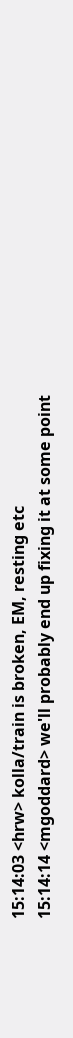15:14:03 <hrw> kolla/train is broken, EM, resting etc
15:14:14 <mgoddard> we'll probably end up fixing it at some point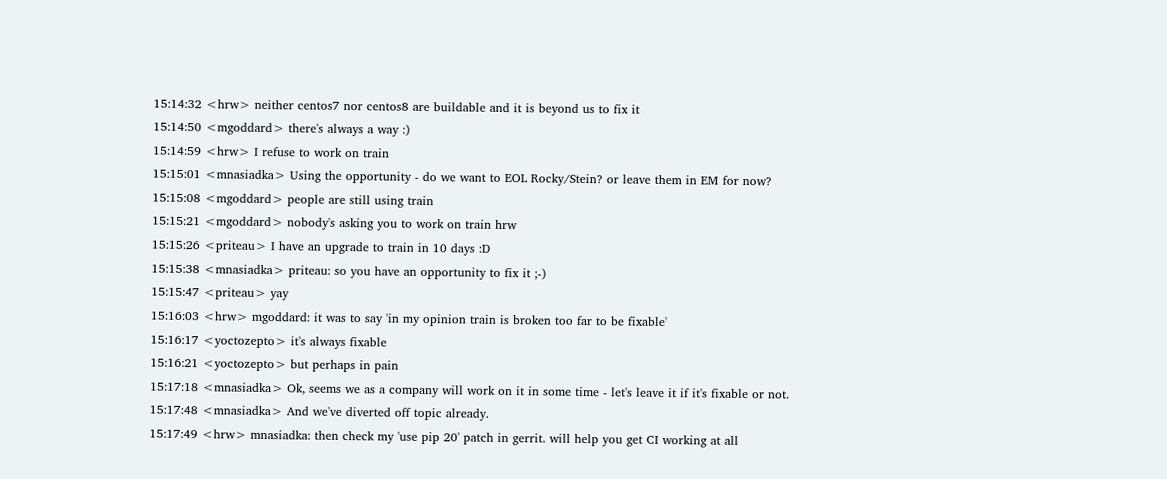15:14:32 <hrw> neither centos7 nor centos8 are buildable and it is beyond us to fix it
15:14:50 <mgoddard> there's always a way :)
15:14:59 <hrw> I refuse to work on train
15:15:01 <mnasiadka> Using the opportunity - do we want to EOL Rocky/Stein? or leave them in EM for now?
15:15:08 <mgoddard> people are still using train
15:15:21 <mgoddard> nobody's asking you to work on train hrw
15:15:26 <priteau> I have an upgrade to train in 10 days :D
15:15:38 <mnasiadka> priteau: so you have an opportunity to fix it ;-)
15:15:47 <priteau> yay
15:16:03 <hrw> mgoddard: it was to say 'in my opinion train is broken too far to be fixable'
15:16:17 <yoctozepto> it's always fixable
15:16:21 <yoctozepto> but perhaps in pain
15:17:18 <mnasiadka> Ok, seems we as a company will work on it in some time - let's leave it if it's fixable or not.
15:17:48 <mnasiadka> And we've diverted off topic already.
15:17:49 <hrw> mnasiadka: then check my 'use pip 20' patch in gerrit. will help you get CI working at all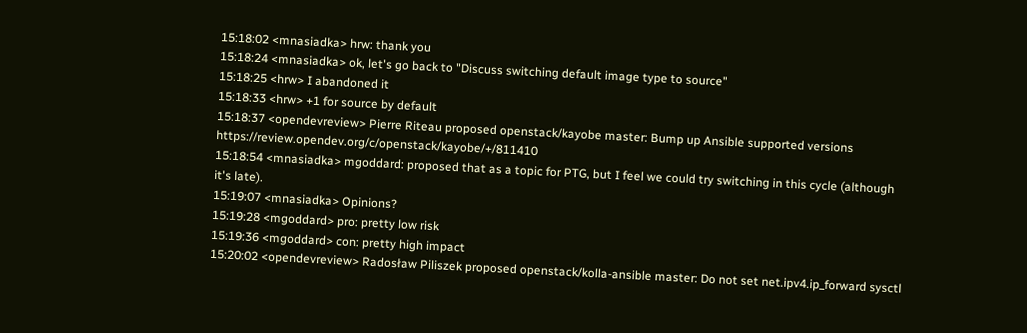15:18:02 <mnasiadka> hrw: thank you
15:18:24 <mnasiadka> ok, let's go back to "Discuss switching default image type to source"
15:18:25 <hrw> I abandoned it
15:18:33 <hrw> +1 for source by default
15:18:37 <opendevreview> Pierre Riteau proposed openstack/kayobe master: Bump up Ansible supported versions  https://review.opendev.org/c/openstack/kayobe/+/811410
15:18:54 <mnasiadka> mgoddard: proposed that as a topic for PTG, but I feel we could try switching in this cycle (although it's late).
15:19:07 <mnasiadka> Opinions?
15:19:28 <mgoddard> pro: pretty low risk
15:19:36 <mgoddard> con: pretty high impact
15:20:02 <opendevreview> Radosław Piliszek proposed openstack/kolla-ansible master: Do not set net.ipv4.ip_forward sysctl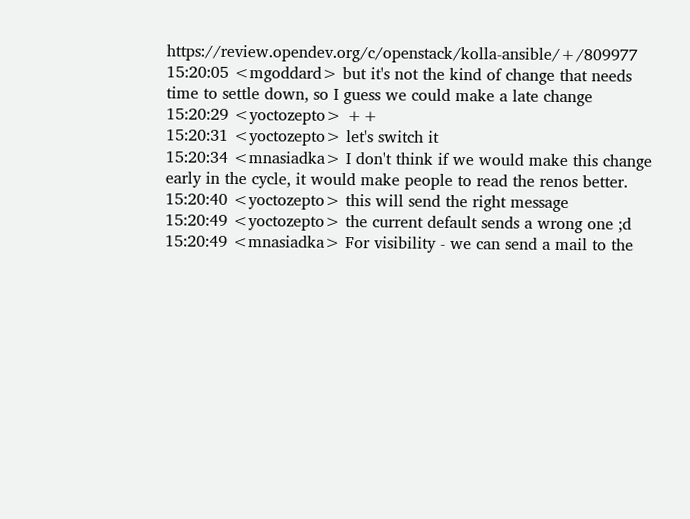https://review.opendev.org/c/openstack/kolla-ansible/+/809977
15:20:05 <mgoddard> but it's not the kind of change that needs time to settle down, so I guess we could make a late change
15:20:29 <yoctozepto> ++
15:20:31 <yoctozepto> let's switch it
15:20:34 <mnasiadka> I don't think if we would make this change early in the cycle, it would make people to read the renos better.
15:20:40 <yoctozepto> this will send the right message
15:20:49 <yoctozepto> the current default sends a wrong one ;d
15:20:49 <mnasiadka> For visibility - we can send a mail to the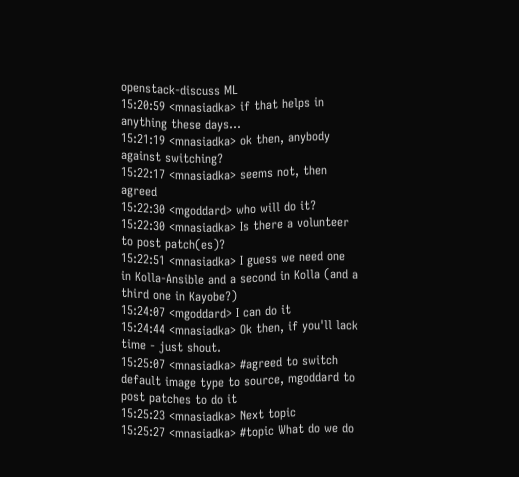openstack-discuss ML
15:20:59 <mnasiadka> if that helps in anything these days...
15:21:19 <mnasiadka> ok then, anybody against switching?
15:22:17 <mnasiadka> seems not, then agreed
15:22:30 <mgoddard> who will do it?
15:22:30 <mnasiadka> Is there a volunteer to post patch(es)?
15:22:51 <mnasiadka> I guess we need one in Kolla-Ansible and a second in Kolla (and a third one in Kayobe?)
15:24:07 <mgoddard> I can do it
15:24:44 <mnasiadka> Ok then, if you'll lack time - just shout.
15:25:07 <mnasiadka> #agreed to switch default image type to source, mgoddard to post patches to do it
15:25:23 <mnasiadka> Next topic
15:25:27 <mnasiadka> #topic What do we do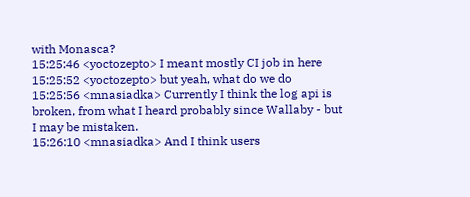with Monasca?
15:25:46 <yoctozepto> I meant mostly CI job in here
15:25:52 <yoctozepto> but yeah, what do we do
15:25:56 <mnasiadka> Currently I think the log api is broken, from what I heard probably since Wallaby - but I may be mistaken.
15:26:10 <mnasiadka> And I think users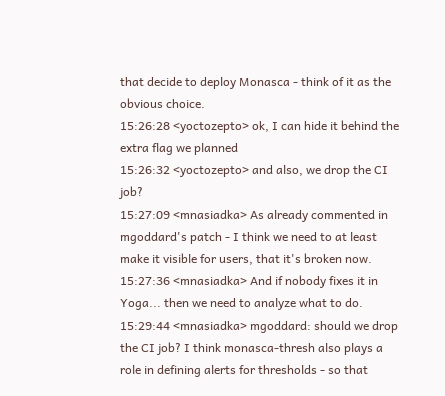that decide to deploy Monasca - think of it as the obvious choice.
15:26:28 <yoctozepto> ok, I can hide it behind the extra flag we planned
15:26:32 <yoctozepto> and also, we drop the CI job?
15:27:09 <mnasiadka> As already commented in mgoddard's patch - I think we need to at least make it visible for users, that it's broken now.
15:27:36 <mnasiadka> And if nobody fixes it in Yoga... then we need to analyze what to do.
15:29:44 <mnasiadka> mgoddard: should we drop the CI job? I think monasca-thresh also plays a role in defining alerts for thresholds - so that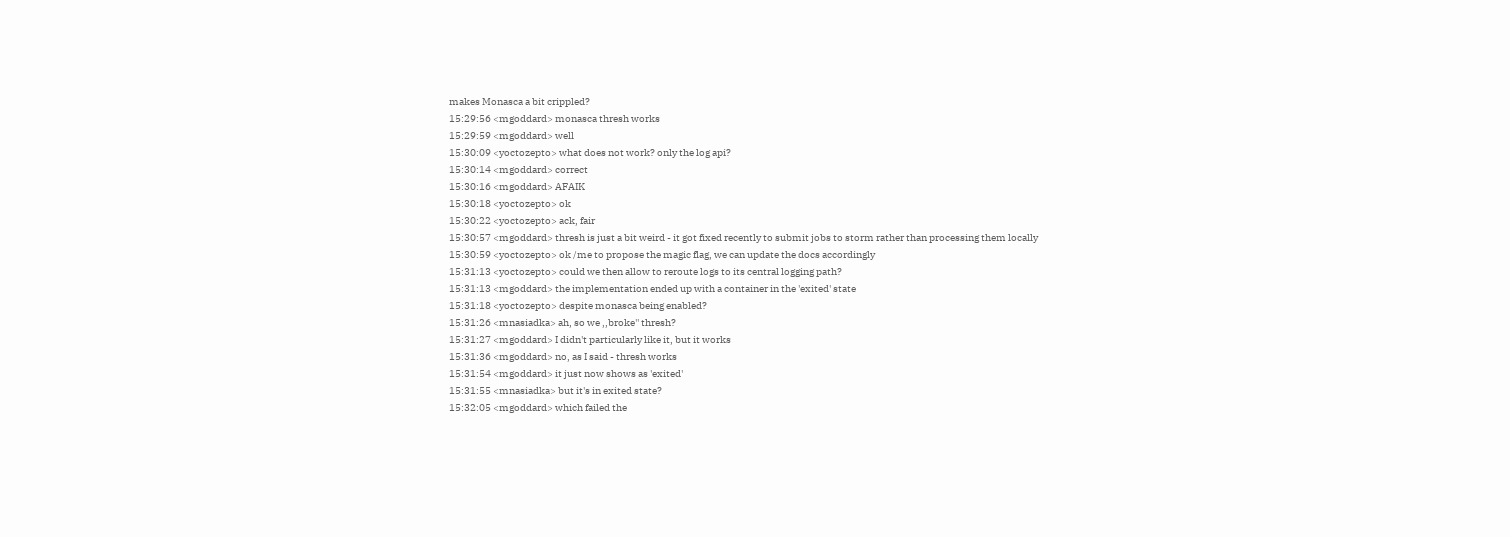makes Monasca a bit crippled?
15:29:56 <mgoddard> monasca thresh works
15:29:59 <mgoddard> well
15:30:09 <yoctozepto> what does not work? only the log api?
15:30:14 <mgoddard> correct
15:30:16 <mgoddard> AFAIK
15:30:18 <yoctozepto> ok
15:30:22 <yoctozepto> ack, fair
15:30:57 <mgoddard> thresh is just a bit weird - it got fixed recently to submit jobs to storm rather than processing them locally
15:30:59 <yoctozepto> ok /me to propose the magic flag, we can update the docs accordingly
15:31:13 <yoctozepto> could we then allow to reroute logs to its central logging path?
15:31:13 <mgoddard> the implementation ended up with a container in the 'exited' state
15:31:18 <yoctozepto> despite monasca being enabled?
15:31:26 <mnasiadka> ah, so we ,,broke'' thresh?
15:31:27 <mgoddard> I didn't particularly like it, but it works
15:31:36 <mgoddard> no, as I said - thresh works
15:31:54 <mgoddard> it just now shows as 'exited'
15:31:55 <mnasiadka> but it's in exited state?
15:32:05 <mgoddard> which failed the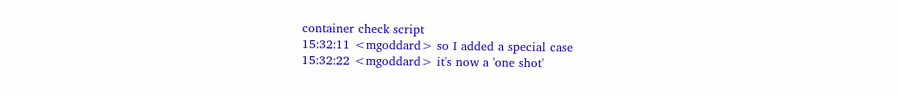container check script
15:32:11 <mgoddard> so I added a special case
15:32:22 <mgoddard> it's now a 'one shot'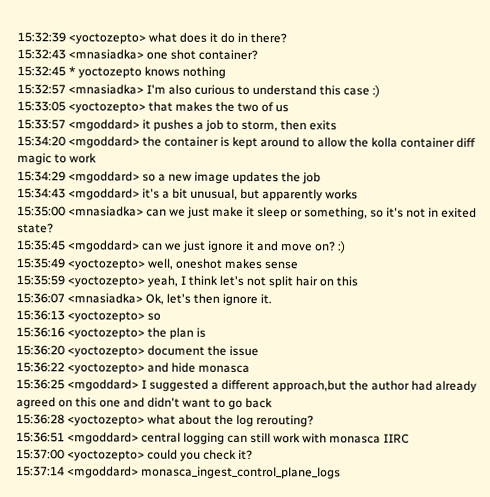15:32:39 <yoctozepto> what does it do in there?
15:32:43 <mnasiadka> one shot container?
15:32:45 * yoctozepto knows nothing
15:32:57 <mnasiadka> I'm also curious to understand this case :)
15:33:05 <yoctozepto> that makes the two of us
15:33:57 <mgoddard> it pushes a job to storm, then exits
15:34:20 <mgoddard> the container is kept around to allow the kolla container diff magic to work
15:34:29 <mgoddard> so a new image updates the job
15:34:43 <mgoddard> it's a bit unusual, but apparently works
15:35:00 <mnasiadka> can we just make it sleep or something, so it's not in exited state?
15:35:45 <mgoddard> can we just ignore it and move on? :)
15:35:49 <yoctozepto> well, oneshot makes sense
15:35:59 <yoctozepto> yeah, I think let's not split hair on this
15:36:07 <mnasiadka> Ok, let's then ignore it.
15:36:13 <yoctozepto> so
15:36:16 <yoctozepto> the plan is
15:36:20 <yoctozepto> document the issue
15:36:22 <yoctozepto> and hide monasca
15:36:25 <mgoddard> I suggested a different approach,but the author had already agreed on this one and didn't want to go back
15:36:28 <yoctozepto> what about the log rerouting?
15:36:51 <mgoddard> central logging can still work with monasca IIRC
15:37:00 <yoctozepto> could you check it?
15:37:14 <mgoddard> monasca_ingest_control_plane_logs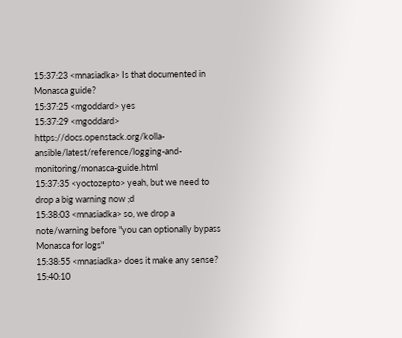15:37:23 <mnasiadka> Is that documented in Monasca guide?
15:37:25 <mgoddard> yes
15:37:29 <mgoddard> https://docs.openstack.org/kolla-ansible/latest/reference/logging-and-monitoring/monasca-guide.html
15:37:35 <yoctozepto> yeah, but we need to drop a big warning now ;d
15:38:03 <mnasiadka> so, we drop a note/warning before "you can optionally bypass Monasca for logs"
15:38:55 <mnasiadka> does it make any sense?
15:40:10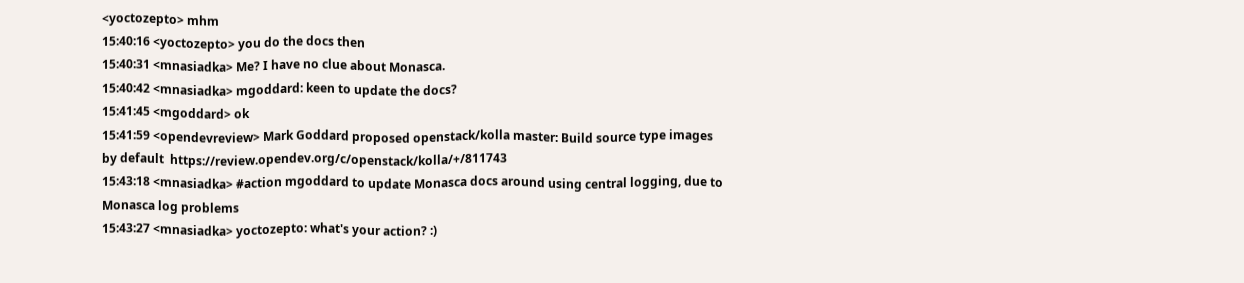<yoctozepto> mhm
15:40:16 <yoctozepto> you do the docs then
15:40:31 <mnasiadka> Me? I have no clue about Monasca.
15:40:42 <mnasiadka> mgoddard: keen to update the docs?
15:41:45 <mgoddard> ok
15:41:59 <opendevreview> Mark Goddard proposed openstack/kolla master: Build source type images by default  https://review.opendev.org/c/openstack/kolla/+/811743
15:43:18 <mnasiadka> #action mgoddard to update Monasca docs around using central logging, due to Monasca log problems
15:43:27 <mnasiadka> yoctozepto: what's your action? :)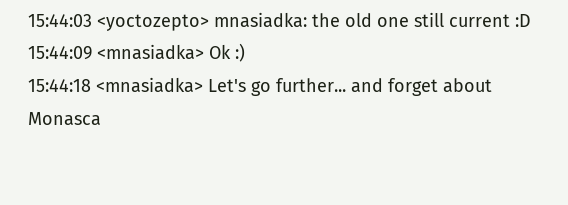15:44:03 <yoctozepto> mnasiadka: the old one still current :D
15:44:09 <mnasiadka> Ok :)
15:44:18 <mnasiadka> Let's go further... and forget about Monasca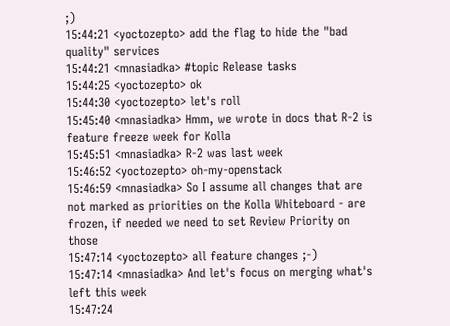;)
15:44:21 <yoctozepto> add the flag to hide the "bad quality" services
15:44:21 <mnasiadka> #topic Release tasks
15:44:25 <yoctozepto> ok
15:44:30 <yoctozepto> let's roll
15:45:40 <mnasiadka> Hmm, we wrote in docs that R-2 is feature freeze week for Kolla
15:45:51 <mnasiadka> R-2 was last week
15:46:52 <yoctozepto> oh-my-openstack
15:46:59 <mnasiadka> So I assume all changes that are not marked as priorities on the Kolla Whiteboard - are frozen, if needed we need to set Review Priority on those
15:47:14 <yoctozepto> all feature changes ;-)
15:47:14 <mnasiadka> And let's focus on merging what's left this week
15:47:24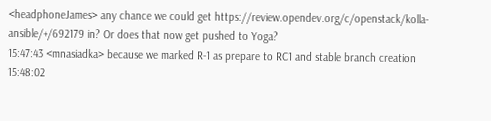<headphoneJames> any chance we could get https://review.opendev.org/c/openstack/kolla-ansible/+/692179 in? Or does that now get pushed to Yoga?
15:47:43 <mnasiadka> because we marked R-1 as prepare to RC1 and stable branch creation
15:48:02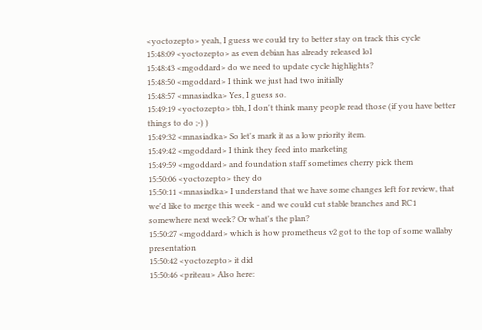<yoctozepto> yeah, I guess we could try to better stay on track this cycle
15:48:09 <yoctozepto> as even debian has already released lol
15:48:43 <mgoddard> do we need to update cycle highlights?
15:48:50 <mgoddard> I think we just had two initially
15:48:57 <mnasiadka> Yes, I guess so.
15:49:19 <yoctozepto> tbh, I don't think many people read those (if you have better things to do ;-) )
15:49:32 <mnasiadka> So let's mark it as a low priority item.
15:49:42 <mgoddard> I think they feed into marketing
15:49:59 <mgoddard> and foundation staff sometimes cherry pick them
15:50:06 <yoctozepto> they do
15:50:11 <mnasiadka> I understand that we have some changes left for review, that we'd like to merge this week - and we could cut stable branches and RC1 somewhere next week? Or what's the plan?
15:50:27 <mgoddard> which is how prometheus v2 got to the top of some wallaby presentation
15:50:42 <yoctozepto> it did
15:50:46 <priteau> Also here: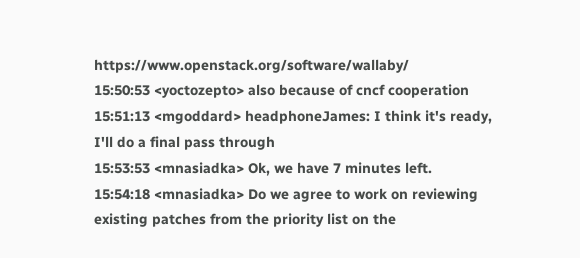https://www.openstack.org/software/wallaby/
15:50:53 <yoctozepto> also because of cncf cooperation
15:51:13 <mgoddard> headphoneJames: I think it's ready, I'll do a final pass through
15:53:53 <mnasiadka> Ok, we have 7 minutes left.
15:54:18 <mnasiadka> Do we agree to work on reviewing existing patches from the priority list on the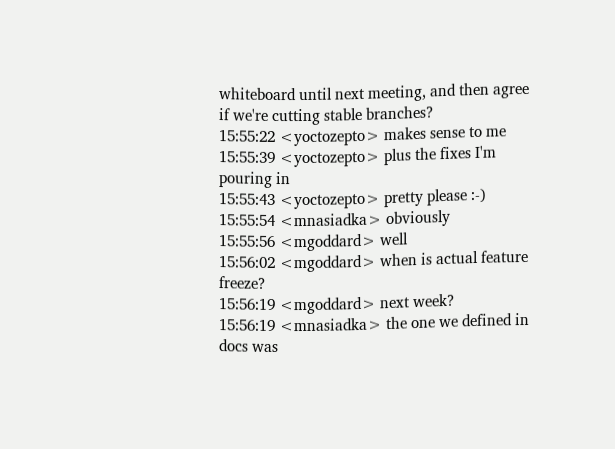whiteboard until next meeting, and then agree if we're cutting stable branches?
15:55:22 <yoctozepto> makes sense to me
15:55:39 <yoctozepto> plus the fixes I'm pouring in
15:55:43 <yoctozepto> pretty please :-)
15:55:54 <mnasiadka> obviously
15:55:56 <mgoddard> well
15:56:02 <mgoddard> when is actual feature freeze?
15:56:19 <mgoddard> next week?
15:56:19 <mnasiadka> the one we defined in docs was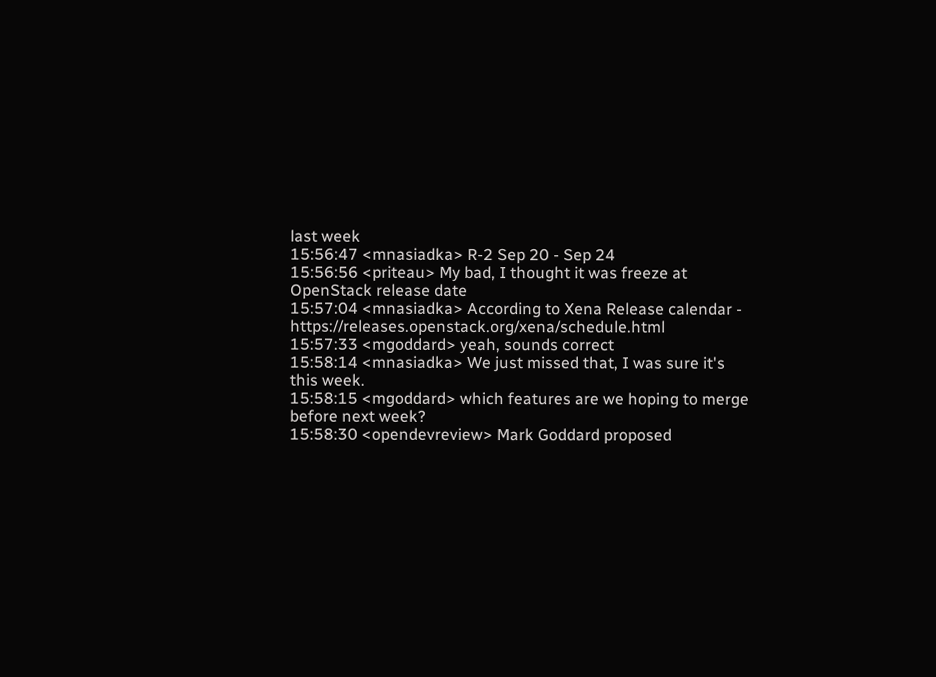last week
15:56:47 <mnasiadka> R-2 Sep 20 - Sep 24
15:56:56 <priteau> My bad, I thought it was freeze at OpenStack release date
15:57:04 <mnasiadka> According to Xena Release calendar - https://releases.openstack.org/xena/schedule.html
15:57:33 <mgoddard> yeah, sounds correct
15:58:14 <mnasiadka> We just missed that, I was sure it's this week.
15:58:15 <mgoddard> which features are we hoping to merge before next week?
15:58:30 <opendevreview> Mark Goddard proposed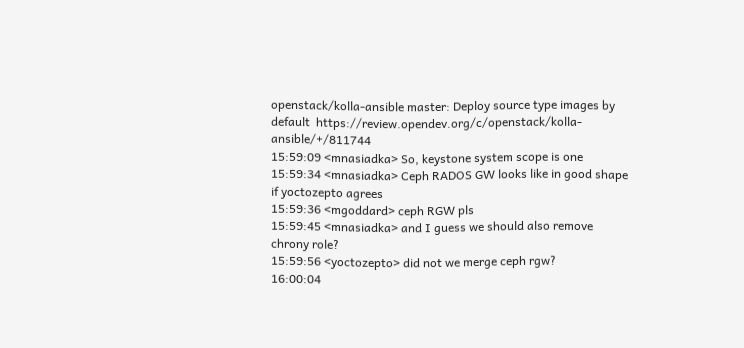openstack/kolla-ansible master: Deploy source type images by default  https://review.opendev.org/c/openstack/kolla-ansible/+/811744
15:59:09 <mnasiadka> So, keystone system scope is one
15:59:34 <mnasiadka> Ceph RADOS GW looks like in good shape if yoctozepto agrees
15:59:36 <mgoddard> ceph RGW pls
15:59:45 <mnasiadka> and I guess we should also remove chrony role?
15:59:56 <yoctozepto> did not we merge ceph rgw?
16:00:04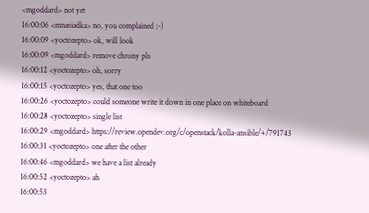<mgoddard> not yet
16:00:06 <mnasiadka> no, you complained ;-)
16:00:09 <yoctozepto> ok, will look
16:00:09 <mgoddard> remove chrony pls
16:00:12 <yoctozepto> oh, sorry
16:00:15 <yoctozepto> yes, that one too
16:00:26 <yoctozepto> could someone write it down in one place on whiteboard
16:00:28 <yoctozepto> single list
16:00:29 <mgoddard> https://review.opendev.org/c/openstack/kolla-ansible/+/791743
16:00:31 <yoctozepto> one after the other
16:00:46 <mgoddard> we have a list already
16:00:52 <yoctozepto> ah
16:00:53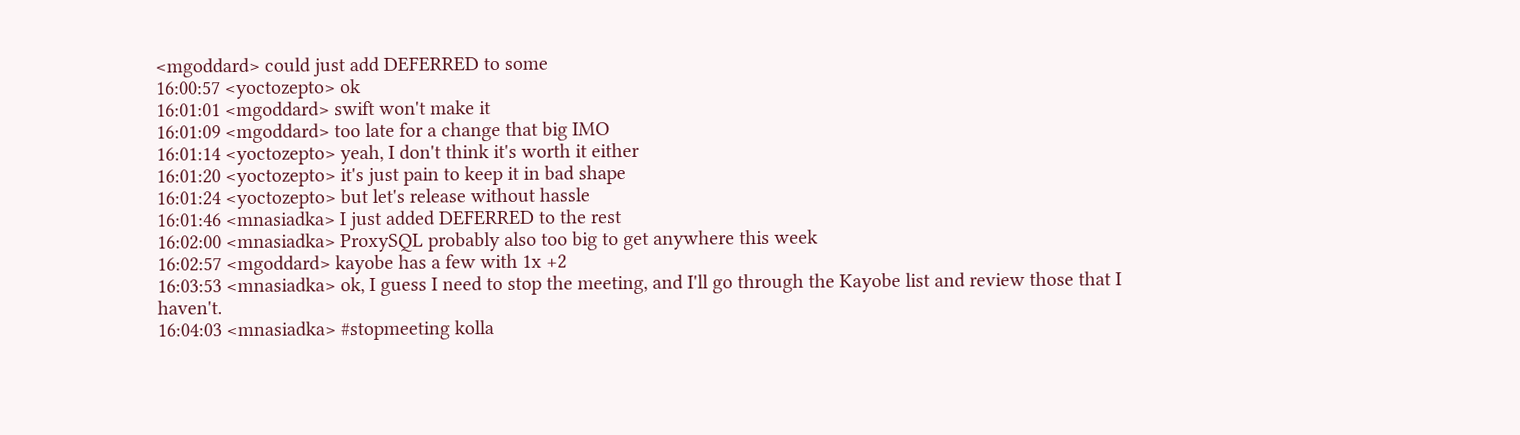<mgoddard> could just add DEFERRED to some
16:00:57 <yoctozepto> ok
16:01:01 <mgoddard> swift won't make it
16:01:09 <mgoddard> too late for a change that big IMO
16:01:14 <yoctozepto> yeah, I don't think it's worth it either
16:01:20 <yoctozepto> it's just pain to keep it in bad shape
16:01:24 <yoctozepto> but let's release without hassle
16:01:46 <mnasiadka> I just added DEFERRED to the rest
16:02:00 <mnasiadka> ProxySQL probably also too big to get anywhere this week
16:02:57 <mgoddard> kayobe has a few with 1x +2
16:03:53 <mnasiadka> ok, I guess I need to stop the meeting, and I'll go through the Kayobe list and review those that I haven't.
16:04:03 <mnasiadka> #stopmeeting kolla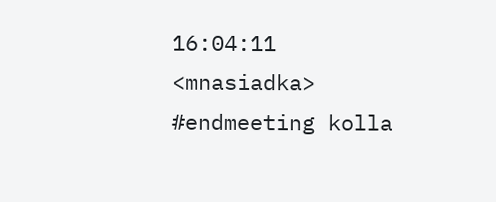16:04:11 <mnasiadka> #endmeeting kolla